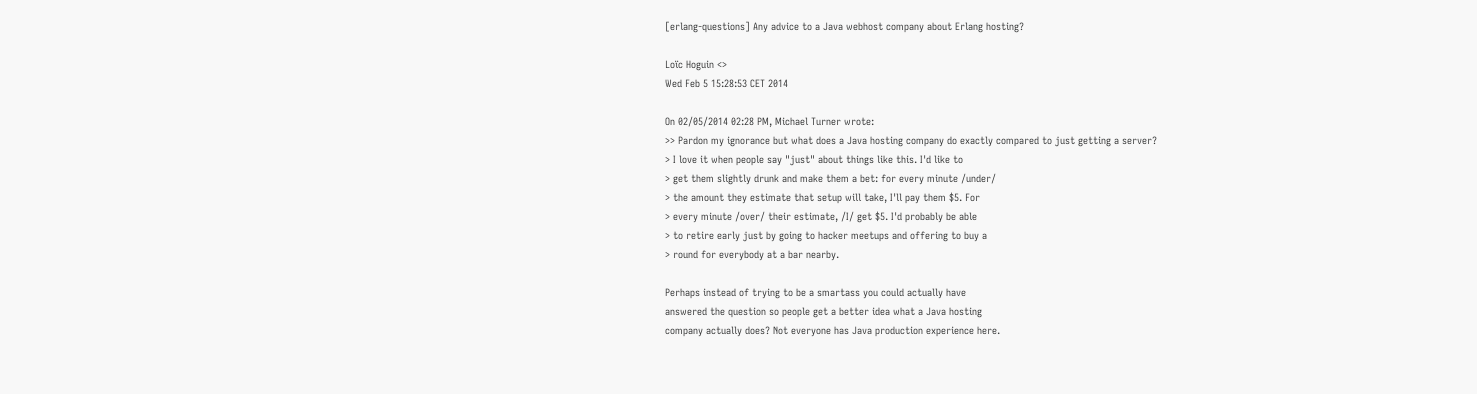[erlang-questions] Any advice to a Java webhost company about Erlang hosting?

Loïc Hoguin <>
Wed Feb 5 15:28:53 CET 2014

On 02/05/2014 02:28 PM, Michael Turner wrote:
>> Pardon my ignorance but what does a Java hosting company do exactly compared to just getting a server?
> I love it when people say "just" about things like this. I'd like to
> get them slightly drunk and make them a bet: for every minute /under/
> the amount they estimate that setup will take, I'll pay them $5. For
> every minute /over/ their estimate, /I/ get $5. I'd probably be able
> to retire early just by going to hacker meetups and offering to buy a
> round for everybody at a bar nearby.

Perhaps instead of trying to be a smartass you could actually have
answered the question so people get a better idea what a Java hosting
company actually does? Not everyone has Java production experience here.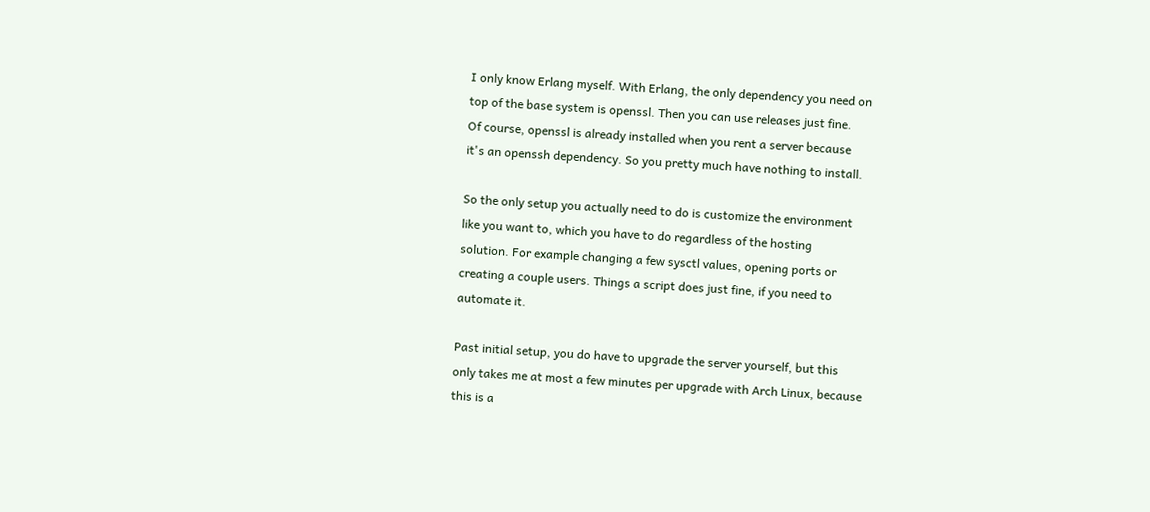I only know Erlang myself. With Erlang, the only dependency you need on
top of the base system is openssl. Then you can use releases just fine.
Of course, openssl is already installed when you rent a server because
it's an openssh dependency. So you pretty much have nothing to install.

So the only setup you actually need to do is customize the environment
like you want to, which you have to do regardless of the hosting
solution. For example changing a few sysctl values, opening ports or
creating a couple users. Things a script does just fine, if you need to
automate it.

Past initial setup, you do have to upgrade the server yourself, but this
only takes me at most a few minutes per upgrade with Arch Linux, because
this is a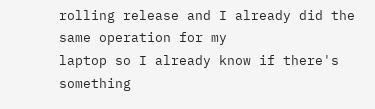rolling release and I already did the same operation for my
laptop so I already know if there's something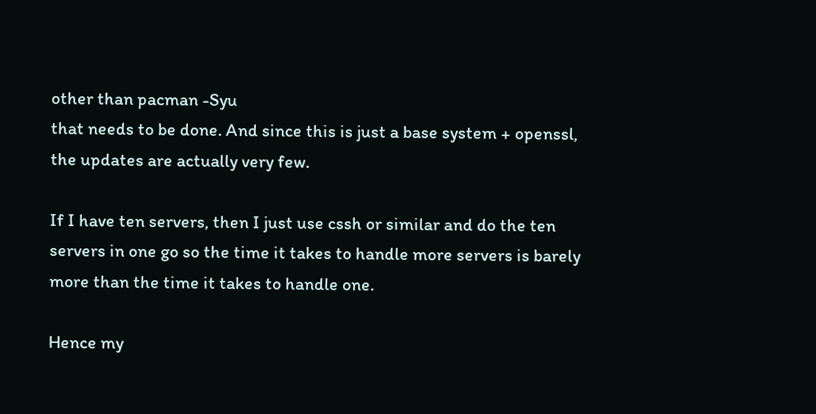other than pacman -Syu
that needs to be done. And since this is just a base system + openssl,
the updates are actually very few.

If I have ten servers, then I just use cssh or similar and do the ten
servers in one go so the time it takes to handle more servers is barely
more than the time it takes to handle one.

Hence my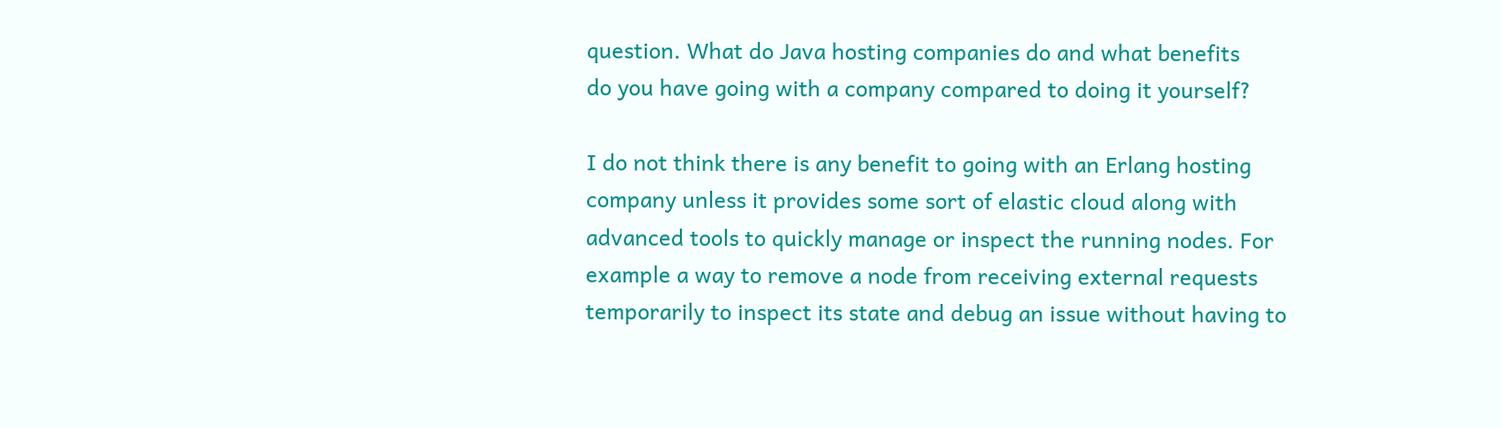question. What do Java hosting companies do and what benefits
do you have going with a company compared to doing it yourself?

I do not think there is any benefit to going with an Erlang hosting
company unless it provides some sort of elastic cloud along with
advanced tools to quickly manage or inspect the running nodes. For
example a way to remove a node from receiving external requests
temporarily to inspect its state and debug an issue without having to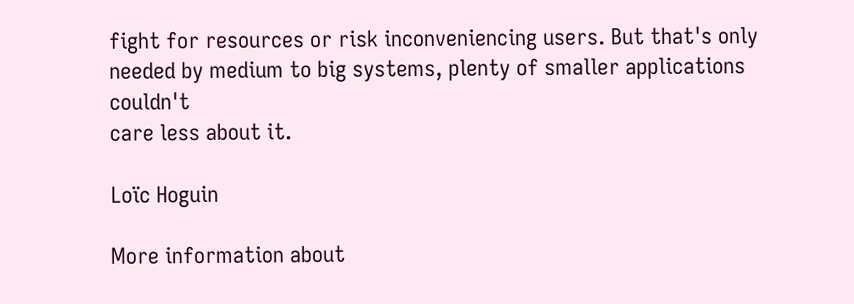fight for resources or risk inconveniencing users. But that's only
needed by medium to big systems, plenty of smaller applications couldn't
care less about it.

Loïc Hoguin

More information about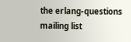the erlang-questions mailing list